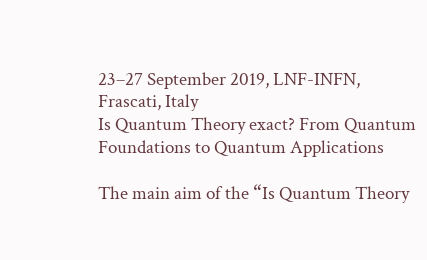23–27 September 2019, LNF-INFN, Frascati, Italy
Is Quantum Theory exact? From Quantum Foundations to Quantum Applications

The main aim of the “Is Quantum Theory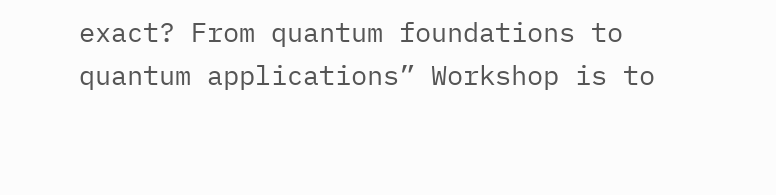exact? From quantum foundations to quantum applications” Workshop is to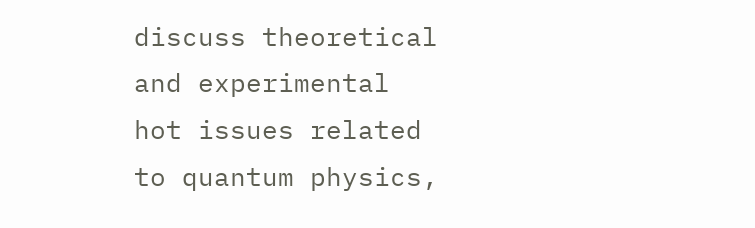discuss theoretical and experimental hot issues related to quantum physics,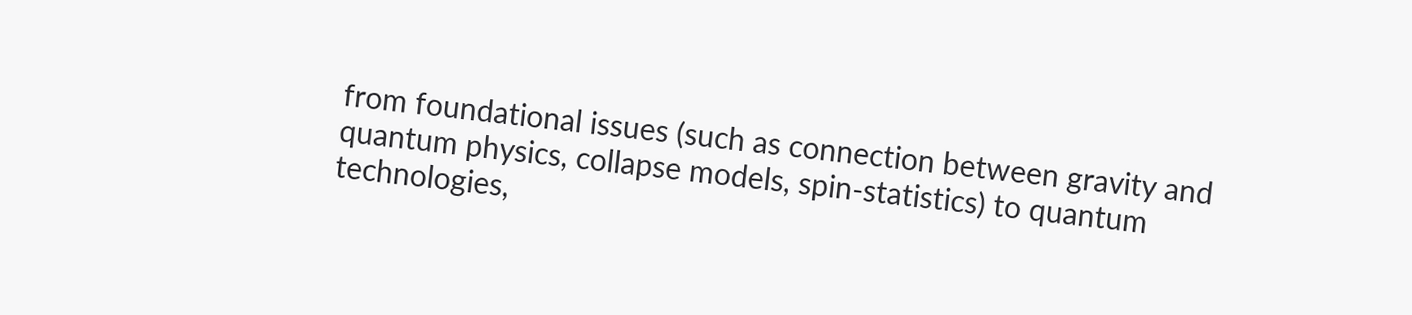from foundational issues (such as connection between gravity and quantum physics, collapse models, spin-statistics) to quantum technologies,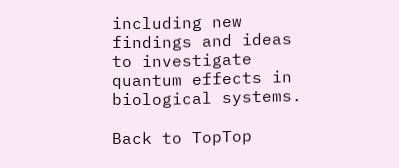including new findings and ideas to investigate quantum effects in biological systems.

Back to TopTop